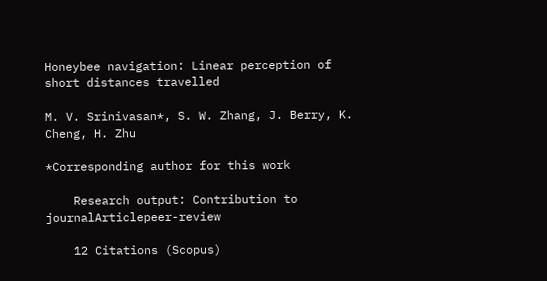Honeybee navigation: Linear perception of short distances travelled

M. V. Srinivasan*, S. W. Zhang, J. Berry, K. Cheng, H. Zhu

*Corresponding author for this work

    Research output: Contribution to journalArticlepeer-review

    12 Citations (Scopus)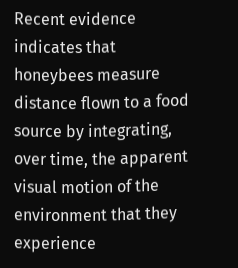Recent evidence indicates that honeybees measure distance flown to a food source by integrating, over time, the apparent visual motion of the environment that they experience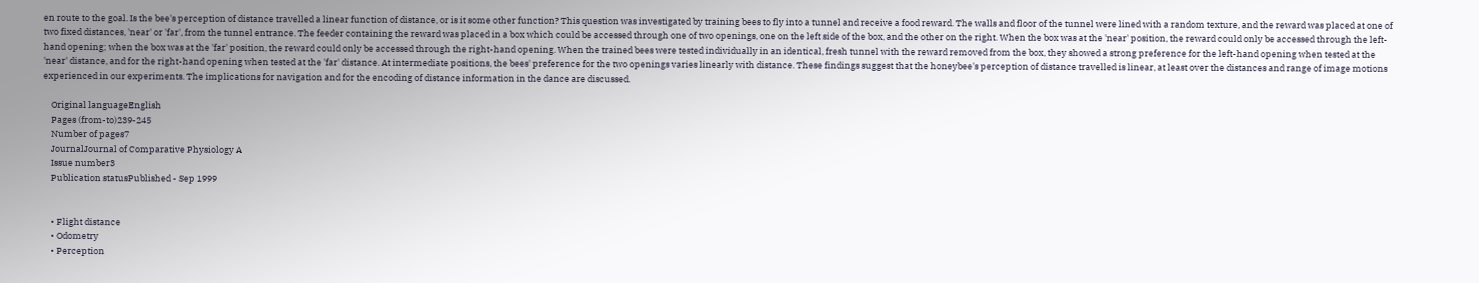en route to the goal. Is the bee's perception of distance travelled a linear function of distance, or is it some other function? This question was investigated by training bees to fly into a tunnel and receive a food reward. The walls and floor of the tunnel were lined with a random texture, and the reward was placed at one of two fixed distances, 'near' or 'far', from the tunnel entrance. The feeder containing the reward was placed in a box which could be accessed through one of two openings, one on the left side of the box, and the other on the right. When the box was at the 'near' position, the reward could only be accessed through the left-hand opening; when the box was at the 'far' position, the reward could only be accessed through the right-hand opening. When the trained bees were tested individually in an identical, fresh tunnel with the reward removed from the box, they showed a strong preference for the left-hand opening when tested at the 'near' distance, and for the right-hand opening when tested at the 'far' distance. At intermediate positions, the bees' preference for the two openings varies linearly with distance. These findings suggest that the honeybee's perception of distance travelled is linear, at least over the distances and range of image motions experienced in our experiments. The implications for navigation and for the encoding of distance information in the dance are discussed.

    Original languageEnglish
    Pages (from-to)239-245
    Number of pages7
    JournalJournal of Comparative Physiology A
    Issue number3
    Publication statusPublished - Sep 1999


    • Flight distance
    • Odometry
    • Perception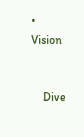• Vision


    Dive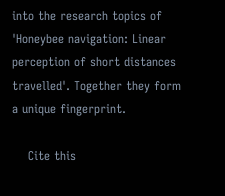into the research topics of 'Honeybee navigation: Linear perception of short distances travelled'. Together they form a unique fingerprint.

    Cite this